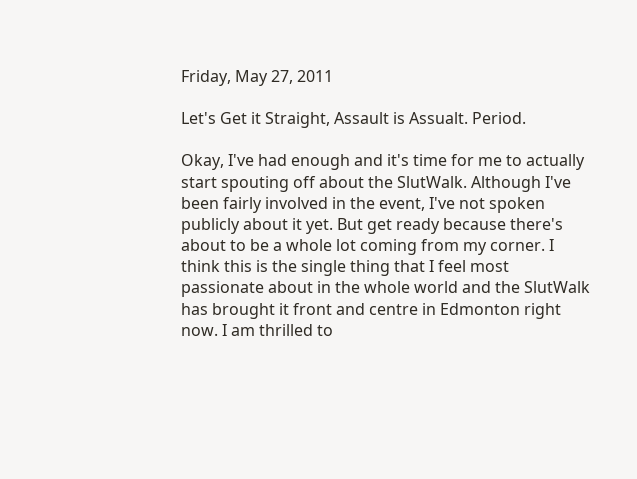Friday, May 27, 2011

Let's Get it Straight, Assault is Assualt. Period.

Okay, I've had enough and it's time for me to actually start spouting off about the SlutWalk. Although I've been fairly involved in the event, I've not spoken publicly about it yet. But get ready because there's about to be a whole lot coming from my corner. I think this is the single thing that I feel most passionate about in the whole world and the SlutWalk has brought it front and centre in Edmonton right now. I am thrilled to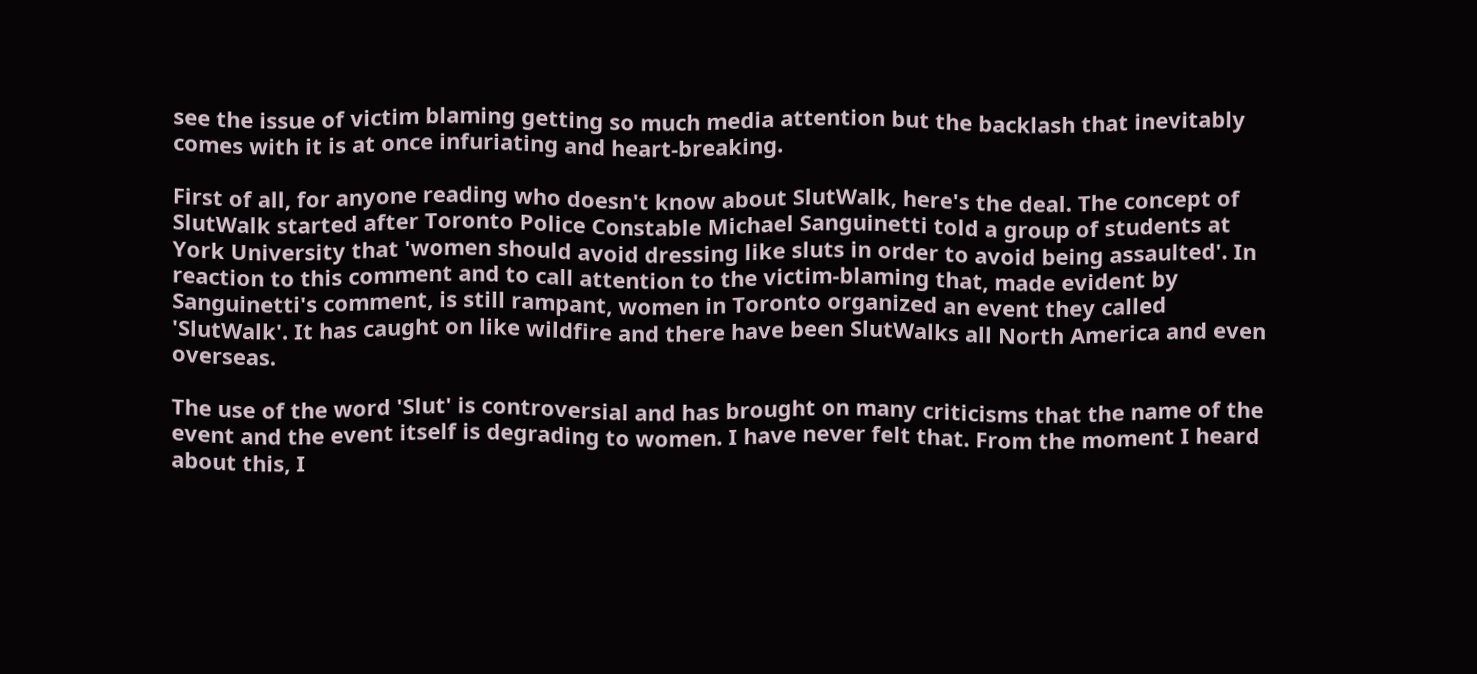see the issue of victim blaming getting so much media attention but the backlash that inevitably comes with it is at once infuriating and heart-breaking.

First of all, for anyone reading who doesn't know about SlutWalk, here's the deal. The concept of SlutWalk started after Toronto Police Constable Michael Sanguinetti told a group of students at York University that 'women should avoid dressing like sluts in order to avoid being assaulted'. In reaction to this comment and to call attention to the victim-blaming that, made evident by Sanguinetti's comment, is still rampant, women in Toronto organized an event they called 'SlutWalk'. It has caught on like wildfire and there have been SlutWalks all North America and even overseas.

The use of the word 'Slut' is controversial and has brought on many criticisms that the name of the event and the event itself is degrading to women. I have never felt that. From the moment I heard about this, I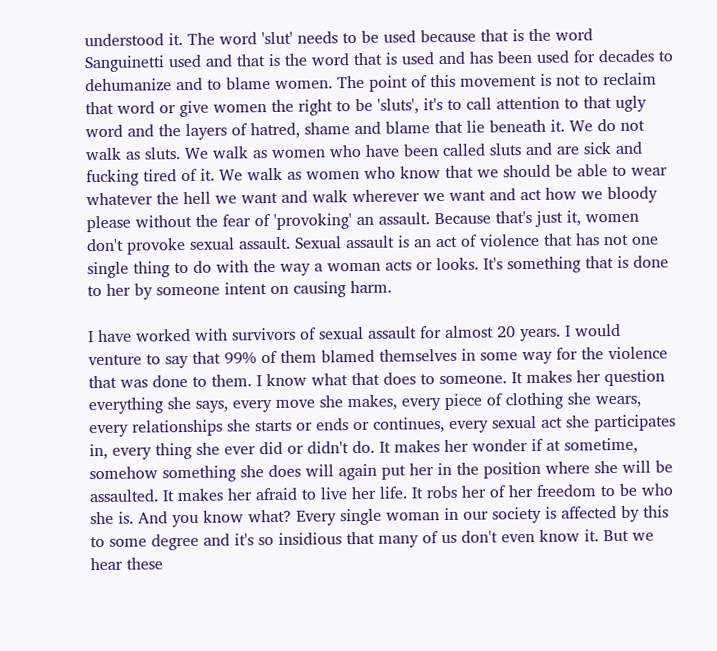understood it. The word 'slut' needs to be used because that is the word Sanguinetti used and that is the word that is used and has been used for decades to dehumanize and to blame women. The point of this movement is not to reclaim that word or give women the right to be 'sluts', it's to call attention to that ugly word and the layers of hatred, shame and blame that lie beneath it. We do not walk as sluts. We walk as women who have been called sluts and are sick and fucking tired of it. We walk as women who know that we should be able to wear whatever the hell we want and walk wherever we want and act how we bloody please without the fear of 'provoking' an assault. Because that's just it, women don't provoke sexual assault. Sexual assault is an act of violence that has not one single thing to do with the way a woman acts or looks. It's something that is done to her by someone intent on causing harm.

I have worked with survivors of sexual assault for almost 20 years. I would venture to say that 99% of them blamed themselves in some way for the violence that was done to them. I know what that does to someone. It makes her question everything she says, every move she makes, every piece of clothing she wears, every relationships she starts or ends or continues, every sexual act she participates in, every thing she ever did or didn't do. It makes her wonder if at sometime, somehow something she does will again put her in the position where she will be assaulted. It makes her afraid to live her life. It robs her of her freedom to be who she is. And you know what? Every single woman in our society is affected by this to some degree and it's so insidious that many of us don't even know it. But we hear these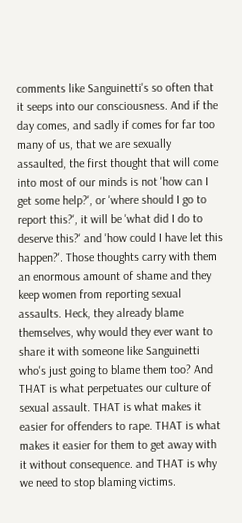comments like Sanguinetti's so often that it seeps into our consciousness. And if the day comes, and sadly if comes for far too many of us, that we are sexually assaulted, the first thought that will come into most of our minds is not 'how can I get some help?', or 'where should I go to report this?', it will be 'what did I do to deserve this?' and 'how could I have let this happen?'. Those thoughts carry with them an enormous amount of shame and they keep women from reporting sexual assaults. Heck, they already blame themselves, why would they ever want to share it with someone like Sanguinetti who's just going to blame them too? And THAT is what perpetuates our culture of sexual assault. THAT is what makes it easier for offenders to rape. THAT is what makes it easier for them to get away with it without consequence. and THAT is why we need to stop blaming victims.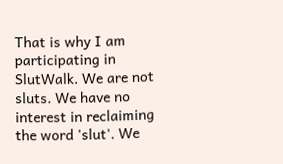That is why I am participating in SlutWalk. We are not sluts. We have no interest in reclaiming the word 'slut'. We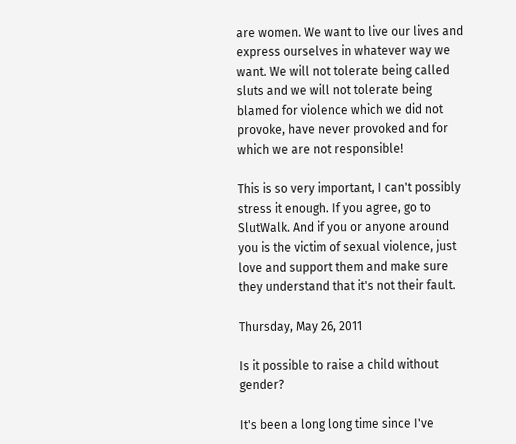are women. We want to live our lives and express ourselves in whatever way we want. We will not tolerate being called sluts and we will not tolerate being blamed for violence which we did not provoke, have never provoked and for which we are not responsible!

This is so very important, I can't possibly stress it enough. If you agree, go to SlutWalk. And if you or anyone around you is the victim of sexual violence, just love and support them and make sure they understand that it's not their fault.

Thursday, May 26, 2011

Is it possible to raise a child without gender?

It's been a long long time since I've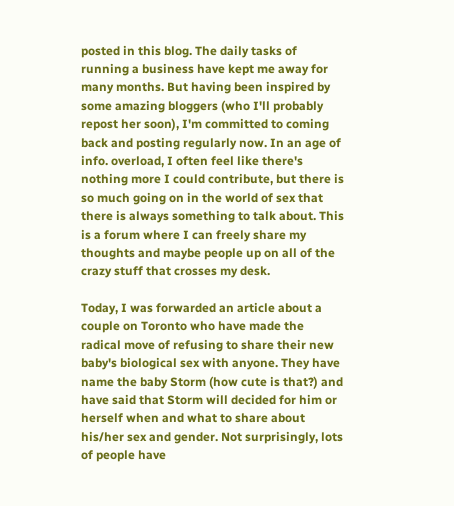posted in this blog. The daily tasks of running a business have kept me away for many months. But having been inspired by some amazing bloggers (who I'll probably repost her soon), I'm committed to coming back and posting regularly now. In an age of info. overload, I often feel like there's nothing more I could contribute, but there is so much going on in the world of sex that there is always something to talk about. This is a forum where I can freely share my thoughts and maybe people up on all of the crazy stuff that crosses my desk.

Today, I was forwarded an article about a couple on Toronto who have made the radical move of refusing to share their new baby's biological sex with anyone. They have name the baby Storm (how cute is that?) and have said that Storm will decided for him or herself when and what to share about his/her sex and gender. Not surprisingly, lots of people have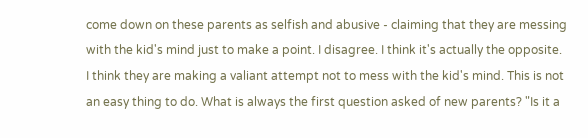come down on these parents as selfish and abusive - claiming that they are messing with the kid's mind just to make a point. I disagree. I think it's actually the opposite. I think they are making a valiant attempt not to mess with the kid's mind. This is not an easy thing to do. What is always the first question asked of new parents? "Is it a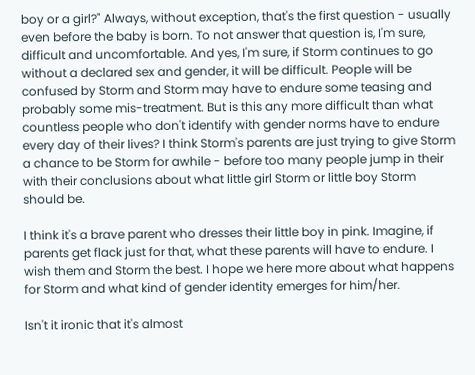boy or a girl?" Always, without exception, that's the first question - usually even before the baby is born. To not answer that question is, I'm sure, difficult and uncomfortable. And yes, I'm sure, if Storm continues to go without a declared sex and gender, it will be difficult. People will be confused by Storm and Storm may have to endure some teasing and probably some mis-treatment. But is this any more difficult than what countless people who don't identify with gender norms have to endure every day of their lives? I think Storm's parents are just trying to give Storm a chance to be Storm for awhile - before too many people jump in their with their conclusions about what little girl Storm or little boy Storm should be.

I think it's a brave parent who dresses their little boy in pink. Imagine, if parents get flack just for that, what these parents will have to endure. I wish them and Storm the best. I hope we here more about what happens for Storm and what kind of gender identity emerges for him/her.

Isn't it ironic that it's almost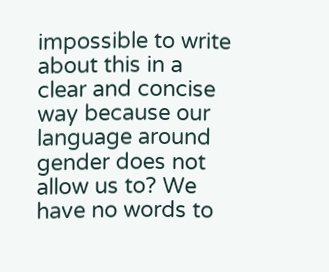impossible to write about this in a clear and concise way because our language around gender does not allow us to? We have no words to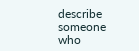describe someone who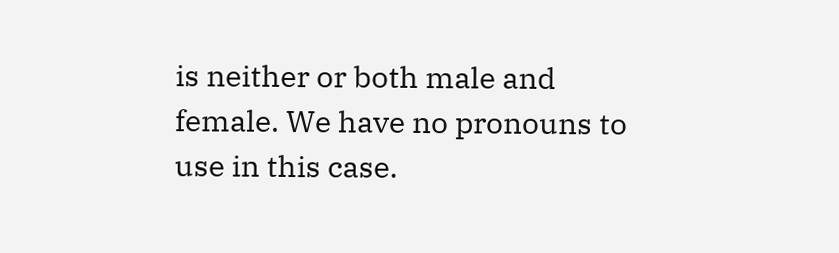is neither or both male and female. We have no pronouns to use in this case.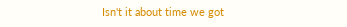Isn't it about time we got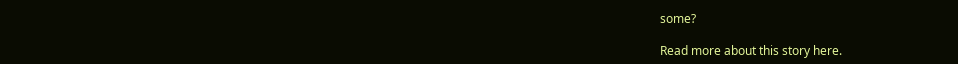some?

Read more about this story here.